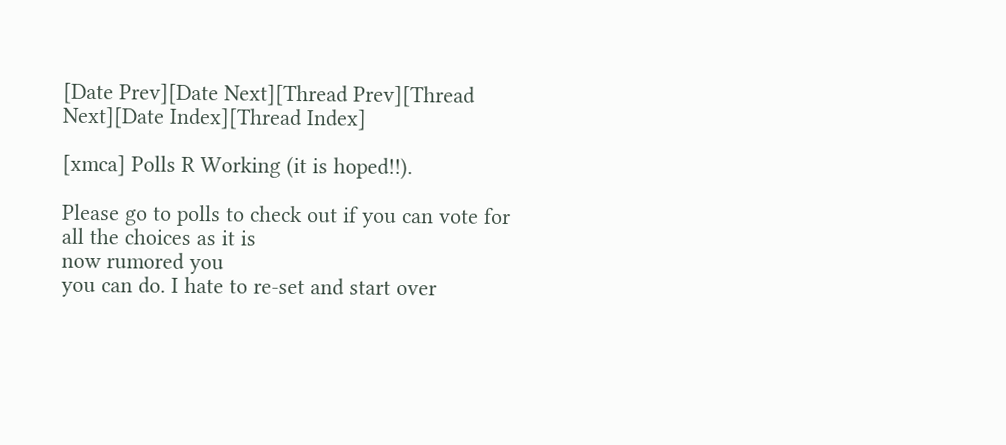[Date Prev][Date Next][Thread Prev][Thread Next][Date Index][Thread Index]

[xmca] Polls R Working (it is hoped!!).

Please go to polls to check out if you can vote for all the choices as it is
now rumored you
you can do. I hate to re-set and start over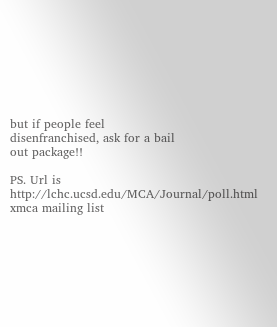but if people feel
disenfranchised, ask for a bail
out package!!

PS. Url is    http://lchc.ucsd.edu/MCA/Journal/poll.html
xmca mailing list